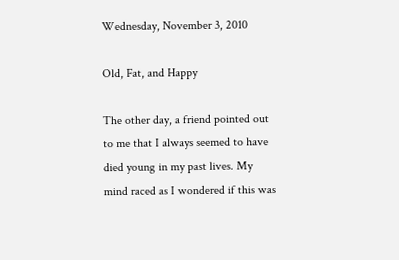Wednesday, November 3, 2010

Old, Fat, and Happy

The other day, a friend pointed out to me that I always seemed to have died young in my past lives. My mind raced as I wondered if this was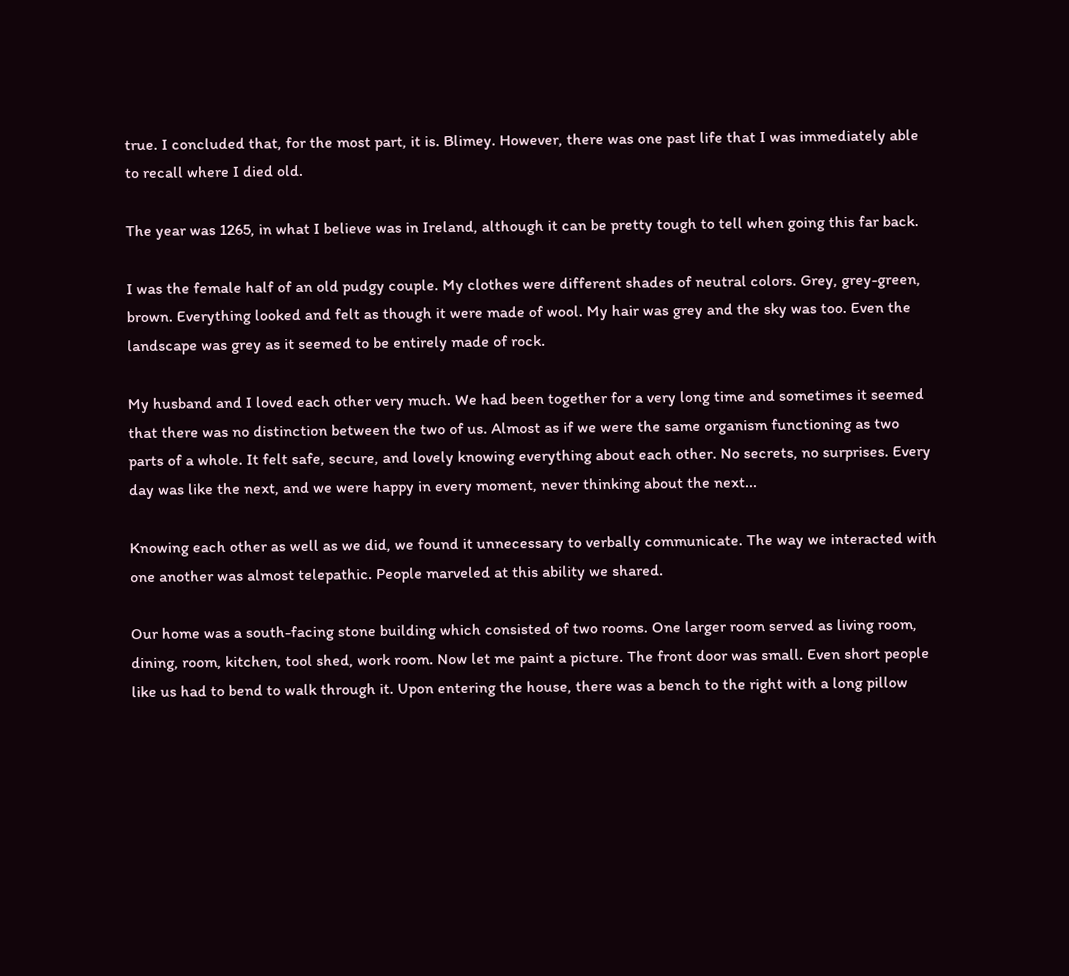true. I concluded that, for the most part, it is. Blimey. However, there was one past life that I was immediately able to recall where I died old.

The year was 1265, in what I believe was in Ireland, although it can be pretty tough to tell when going this far back.

I was the female half of an old pudgy couple. My clothes were different shades of neutral colors. Grey, grey-green, brown. Everything looked and felt as though it were made of wool. My hair was grey and the sky was too. Even the landscape was grey as it seemed to be entirely made of rock.

My husband and I loved each other very much. We had been together for a very long time and sometimes it seemed that there was no distinction between the two of us. Almost as if we were the same organism functioning as two parts of a whole. It felt safe, secure, and lovely knowing everything about each other. No secrets, no surprises. Every day was like the next, and we were happy in every moment, never thinking about the next...

Knowing each other as well as we did, we found it unnecessary to verbally communicate. The way we interacted with one another was almost telepathic. People marveled at this ability we shared.

Our home was a south-facing stone building which consisted of two rooms. One larger room served as living room, dining, room, kitchen, tool shed, work room. Now let me paint a picture. The front door was small. Even short people like us had to bend to walk through it. Upon entering the house, there was a bench to the right with a long pillow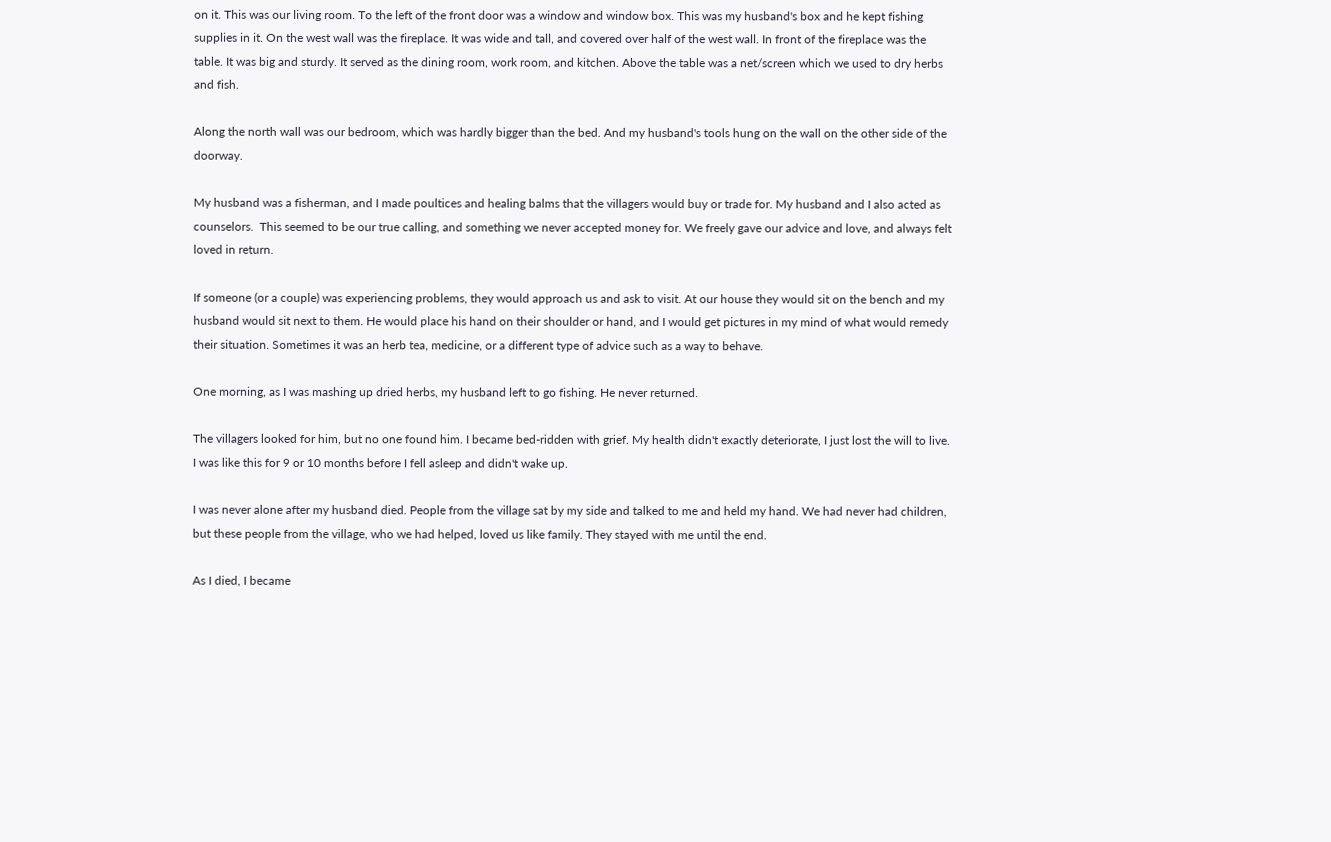on it. This was our living room. To the left of the front door was a window and window box. This was my husband's box and he kept fishing supplies in it. On the west wall was the fireplace. It was wide and tall, and covered over half of the west wall. In front of the fireplace was the table. It was big and sturdy. It served as the dining room, work room, and kitchen. Above the table was a net/screen which we used to dry herbs and fish.

Along the north wall was our bedroom, which was hardly bigger than the bed. And my husband's tools hung on the wall on the other side of the doorway.

My husband was a fisherman, and I made poultices and healing balms that the villagers would buy or trade for. My husband and I also acted as counselors.  This seemed to be our true calling, and something we never accepted money for. We freely gave our advice and love, and always felt loved in return.

If someone (or a couple) was experiencing problems, they would approach us and ask to visit. At our house they would sit on the bench and my husband would sit next to them. He would place his hand on their shoulder or hand, and I would get pictures in my mind of what would remedy their situation. Sometimes it was an herb tea, medicine, or a different type of advice such as a way to behave.

One morning, as I was mashing up dried herbs, my husband left to go fishing. He never returned.

The villagers looked for him, but no one found him. I became bed-ridden with grief. My health didn't exactly deteriorate, I just lost the will to live. I was like this for 9 or 10 months before I fell asleep and didn't wake up.

I was never alone after my husband died. People from the village sat by my side and talked to me and held my hand. We had never had children, but these people from the village, who we had helped, loved us like family. They stayed with me until the end.

As I died, I became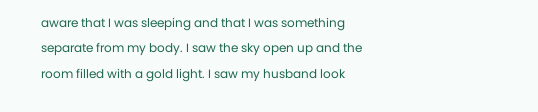aware that I was sleeping and that I was something separate from my body. I saw the sky open up and the room filled with a gold light. I saw my husband look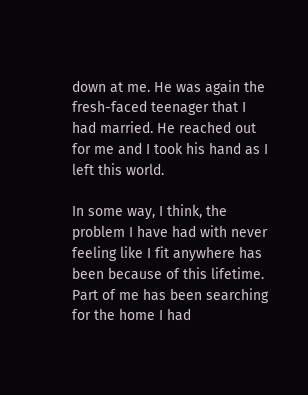down at me. He was again the fresh-faced teenager that I had married. He reached out for me and I took his hand as I left this world.

In some way, I think, the problem I have had with never feeling like I fit anywhere has been because of this lifetime. Part of me has been searching for the home I had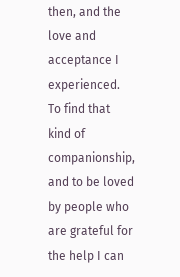then, and the love and acceptance I experienced. To find that kind of companionship, and to be loved by people who are grateful for the help I can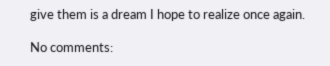give them is a dream I hope to realize once again.

No comments: